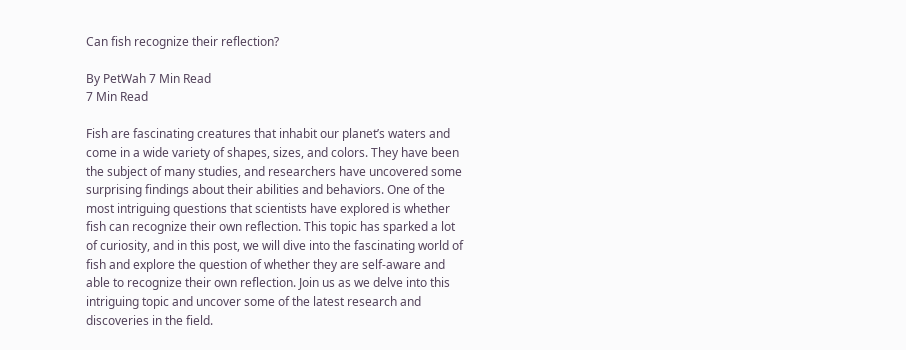Can fish recognize their reflection?

By PetWah 7 Min Read
7 Min Read

Fish are fascinating creatures that inhabit our planet’s waters and come in a wide variety of shapes, sizes, and colors. They have been the subject of many studies, and researchers have uncovered some surprising findings about their abilities and behaviors. One of the most intriguing questions that scientists have explored is whether fish can recognize their own reflection. This topic has sparked a lot of curiosity, and in this post, we will dive into the fascinating world of fish and explore the question of whether they are self-aware and able to recognize their own reflection. Join us as we delve into this intriguing topic and uncover some of the latest research and discoveries in the field.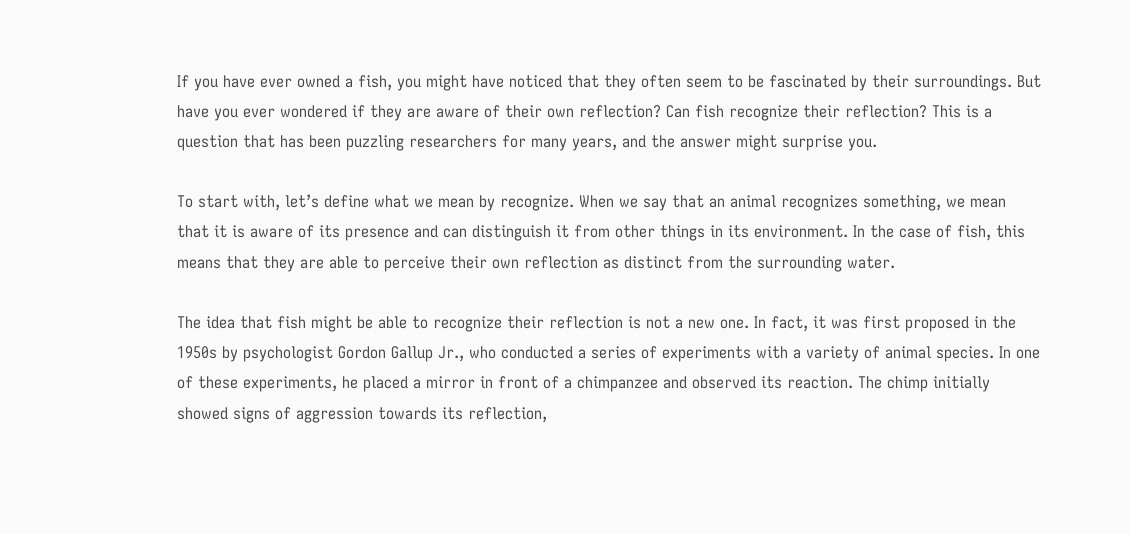If you have ever owned a fish, you might have noticed that they often seem to be fascinated by their surroundings. But have you ever wondered if they are aware of their own reflection? Can fish recognize their reflection? This is a question that has been puzzling researchers for many years, and the answer might surprise you.

To start with, let’s define what we mean by recognize. When we say that an animal recognizes something, we mean that it is aware of its presence and can distinguish it from other things in its environment. In the case of fish, this means that they are able to perceive their own reflection as distinct from the surrounding water.

The idea that fish might be able to recognize their reflection is not a new one. In fact, it was first proposed in the 1950s by psychologist Gordon Gallup Jr., who conducted a series of experiments with a variety of animal species. In one of these experiments, he placed a mirror in front of a chimpanzee and observed its reaction. The chimp initially showed signs of aggression towards its reflection,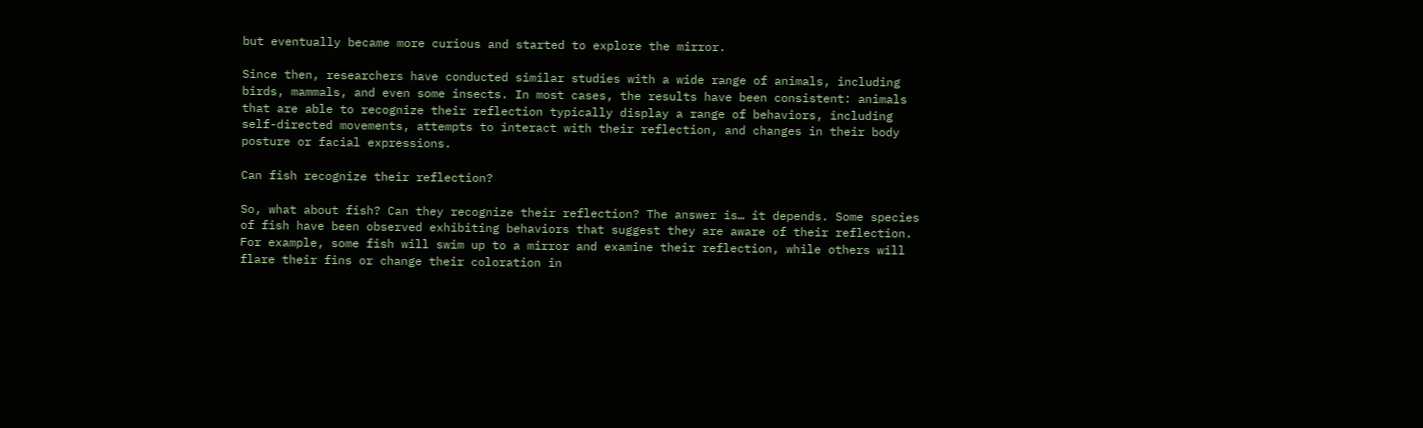but eventually became more curious and started to explore the mirror.

Since then, researchers have conducted similar studies with a wide range of animals, including birds, mammals, and even some insects. In most cases, the results have been consistent: animals that are able to recognize their reflection typically display a range of behaviors, including self-directed movements, attempts to interact with their reflection, and changes in their body posture or facial expressions.

Can fish recognize their reflection?

So, what about fish? Can they recognize their reflection? The answer is… it depends. Some species of fish have been observed exhibiting behaviors that suggest they are aware of their reflection. For example, some fish will swim up to a mirror and examine their reflection, while others will flare their fins or change their coloration in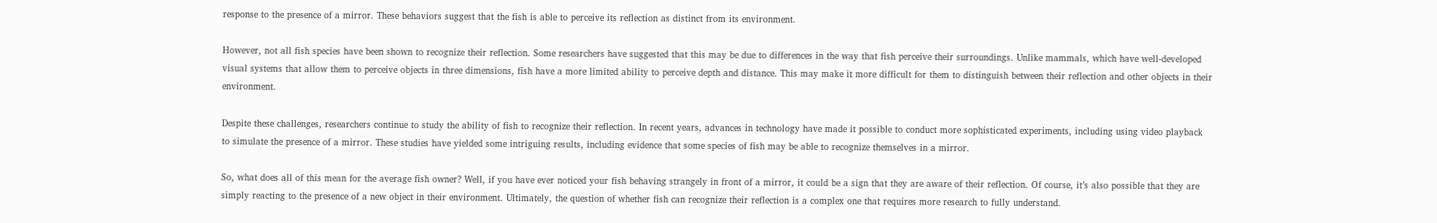response to the presence of a mirror. These behaviors suggest that the fish is able to perceive its reflection as distinct from its environment.

However, not all fish species have been shown to recognize their reflection. Some researchers have suggested that this may be due to differences in the way that fish perceive their surroundings. Unlike mammals, which have well-developed visual systems that allow them to perceive objects in three dimensions, fish have a more limited ability to perceive depth and distance. This may make it more difficult for them to distinguish between their reflection and other objects in their environment.

Despite these challenges, researchers continue to study the ability of fish to recognize their reflection. In recent years, advances in technology have made it possible to conduct more sophisticated experiments, including using video playback to simulate the presence of a mirror. These studies have yielded some intriguing results, including evidence that some species of fish may be able to recognize themselves in a mirror.

So, what does all of this mean for the average fish owner? Well, if you have ever noticed your fish behaving strangely in front of a mirror, it could be a sign that they are aware of their reflection. Of course, it’s also possible that they are simply reacting to the presence of a new object in their environment. Ultimately, the question of whether fish can recognize their reflection is a complex one that requires more research to fully understand.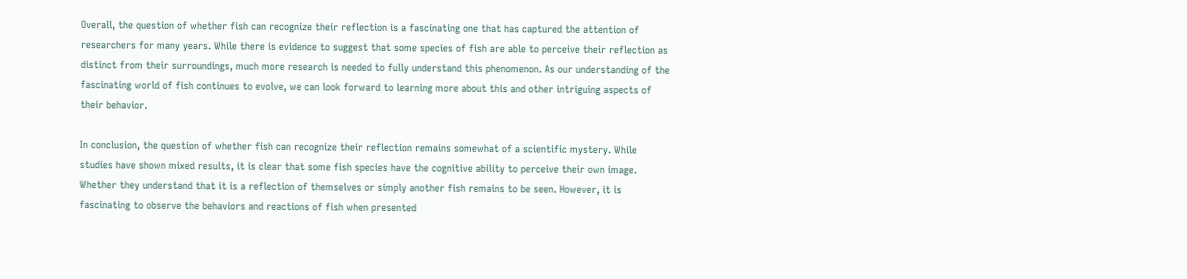Overall, the question of whether fish can recognize their reflection is a fascinating one that has captured the attention of researchers for many years. While there is evidence to suggest that some species of fish are able to perceive their reflection as distinct from their surroundings, much more research is needed to fully understand this phenomenon. As our understanding of the fascinating world of fish continues to evolve, we can look forward to learning more about this and other intriguing aspects of their behavior.

In conclusion, the question of whether fish can recognize their reflection remains somewhat of a scientific mystery. While studies have shown mixed results, it is clear that some fish species have the cognitive ability to perceive their own image. Whether they understand that it is a reflection of themselves or simply another fish remains to be seen. However, it is fascinating to observe the behaviors and reactions of fish when presented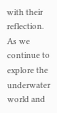with their reflection. As we continue to explore the underwater world and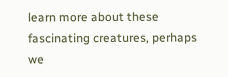learn more about these fascinating creatures, perhaps we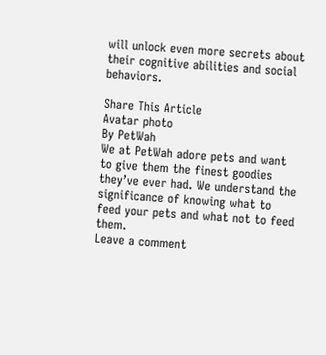will unlock even more secrets about their cognitive abilities and social behaviors.

Share This Article
Avatar photo
By PetWah
We at PetWah adore pets and want to give them the finest goodies they’ve ever had. We understand the significance of knowing what to feed your pets and what not to feed them.
Leave a comment